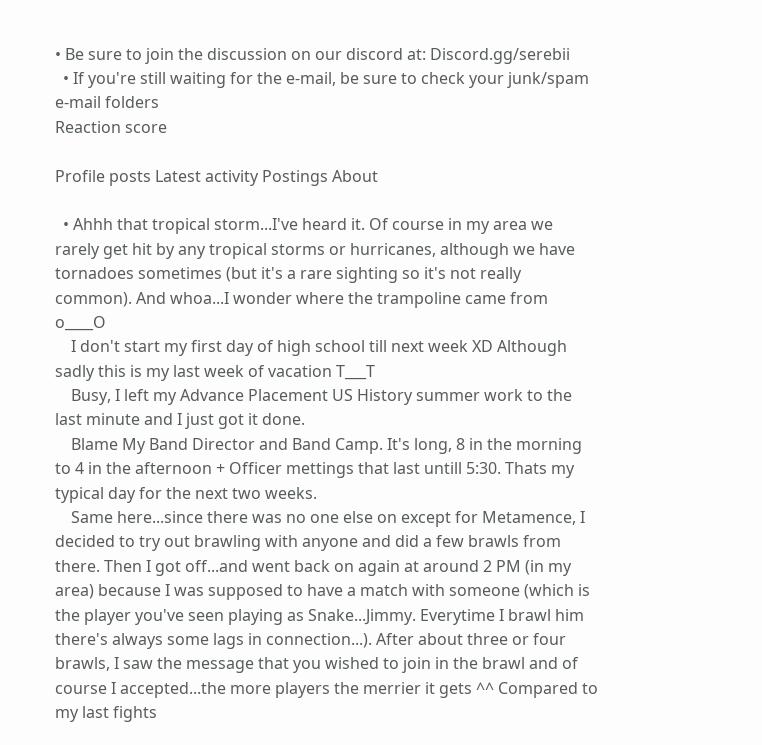• Be sure to join the discussion on our discord at: Discord.gg/serebii
  • If you're still waiting for the e-mail, be sure to check your junk/spam e-mail folders
Reaction score

Profile posts Latest activity Postings About

  • Ahhh that tropical storm...I've heard it. Of course in my area we rarely get hit by any tropical storms or hurricanes, although we have tornadoes sometimes (but it's a rare sighting so it's not really common). And whoa...I wonder where the trampoline came from o____O
    I don't start my first day of high school till next week XD Although sadly this is my last week of vacation T___T
    Busy, I left my Advance Placement US History summer work to the last minute and I just got it done.
    Blame My Band Director and Band Camp. It's long, 8 in the morning to 4 in the afternoon + Officer mettings that last untill 5:30. Thats my typical day for the next two weeks.
    Same here...since there was no one else on except for Metamence, I decided to try out brawling with anyone and did a few brawls from there. Then I got off...and went back on again at around 2 PM (in my area) because I was supposed to have a match with someone (which is the player you've seen playing as Snake...Jimmy. Everytime I brawl him there's always some lags in connection...). After about three or four brawls, I saw the message that you wished to join in the brawl and of course I accepted...the more players the merrier it gets ^^ Compared to my last fights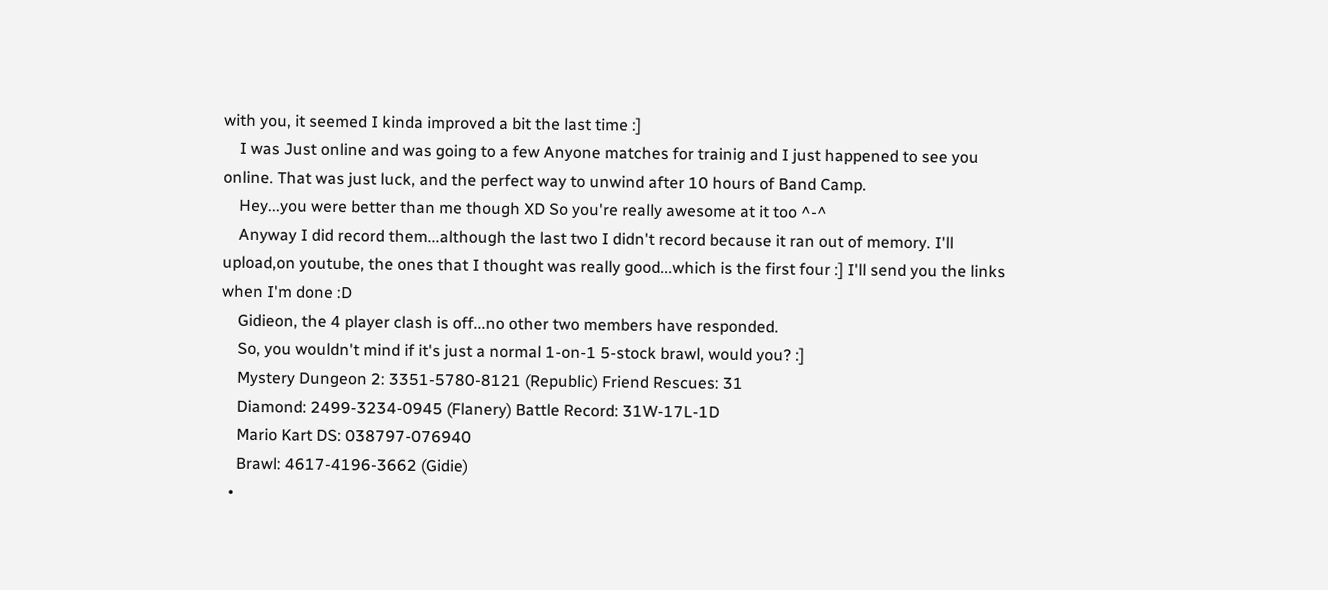with you, it seemed I kinda improved a bit the last time :]
    I was Just online and was going to a few Anyone matches for trainig and I just happened to see you online. That was just luck, and the perfect way to unwind after 10 hours of Band Camp.
    Hey...you were better than me though XD So you're really awesome at it too ^-^
    Anyway I did record them...although the last two I didn't record because it ran out of memory. I'll upload,on youtube, the ones that I thought was really good...which is the first four :] I'll send you the links when I'm done :D
    Gidieon, the 4 player clash is off...no other two members have responded.
    So, you wouldn't mind if it's just a normal 1-on-1 5-stock brawl, would you? :]
    Mystery Dungeon 2: 3351-5780-8121 (Republic) Friend Rescues: 31
    Diamond: 2499-3234-0945 (Flanery) Battle Record: 31W-17L-1D
    Mario Kart DS: 038797-076940
    Brawl: 4617-4196-3662 (Gidie)
  •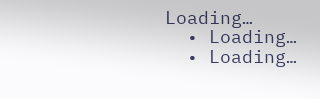Loading…
  • Loading…
  • Loading…